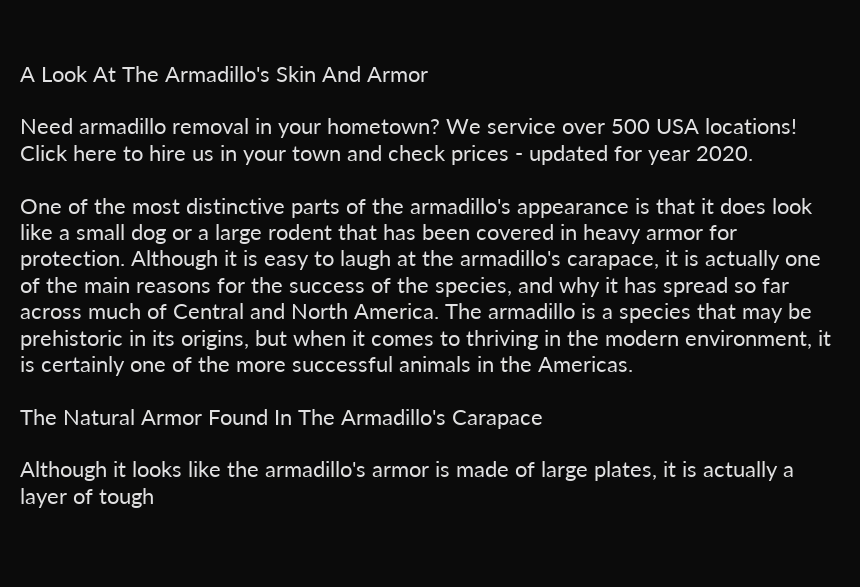A Look At The Armadillo's Skin And Armor

Need armadillo removal in your hometown? We service over 500 USA locations! Click here to hire us in your town and check prices - updated for year 2020.

One of the most distinctive parts of the armadillo's appearance is that it does look like a small dog or a large rodent that has been covered in heavy armor for protection. Although it is easy to laugh at the armadillo's carapace, it is actually one of the main reasons for the success of the species, and why it has spread so far across much of Central and North America. The armadillo is a species that may be prehistoric in its origins, but when it comes to thriving in the modern environment, it is certainly one of the more successful animals in the Americas.

The Natural Armor Found In The Armadillo's Carapace

Although it looks like the armadillo's armor is made of large plates, it is actually a layer of tough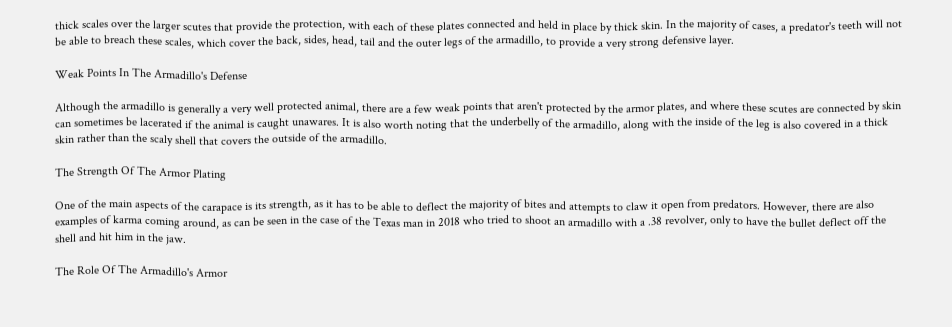thick scales over the larger scutes that provide the protection, with each of these plates connected and held in place by thick skin. In the majority of cases, a predator's teeth will not be able to breach these scales, which cover the back, sides, head, tail and the outer legs of the armadillo, to provide a very strong defensive layer.

Weak Points In The Armadillo's Defense

Although the armadillo is generally a very well protected animal, there are a few weak points that aren't protected by the armor plates, and where these scutes are connected by skin can sometimes be lacerated if the animal is caught unawares. It is also worth noting that the underbelly of the armadillo, along with the inside of the leg is also covered in a thick skin rather than the scaly shell that covers the outside of the armadillo.

The Strength Of The Armor Plating

One of the main aspects of the carapace is its strength, as it has to be able to deflect the majority of bites and attempts to claw it open from predators. However, there are also examples of karma coming around, as can be seen in the case of the Texas man in 2018 who tried to shoot an armadillo with a .38 revolver, only to have the bullet deflect off the shell and hit him in the jaw.

The Role Of The Armadillo's Armor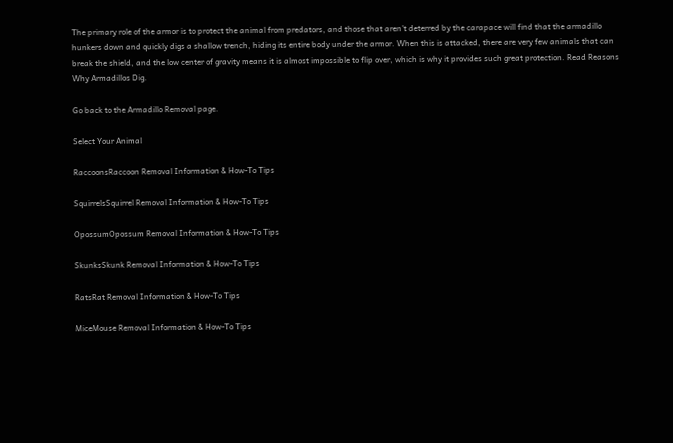The primary role of the armor is to protect the animal from predators, and those that aren't deterred by the carapace will find that the armadillo hunkers down and quickly digs a shallow trench, hiding its entire body under the armor. When this is attacked, there are very few animals that can break the shield, and the low center of gravity means it is almost impossible to flip over, which is why it provides such great protection. Read Reasons Why Armadillos Dig.

Go back to the Armadillo Removal page.

Select Your Animal

RaccoonsRaccoon Removal Information & How-To Tips

SquirrelsSquirrel Removal Information & How-To Tips

OpossumOpossum Removal Information & How-To Tips

SkunksSkunk Removal Information & How-To Tips

RatsRat Removal Information & How-To Tips

MiceMouse Removal Information & How-To Tips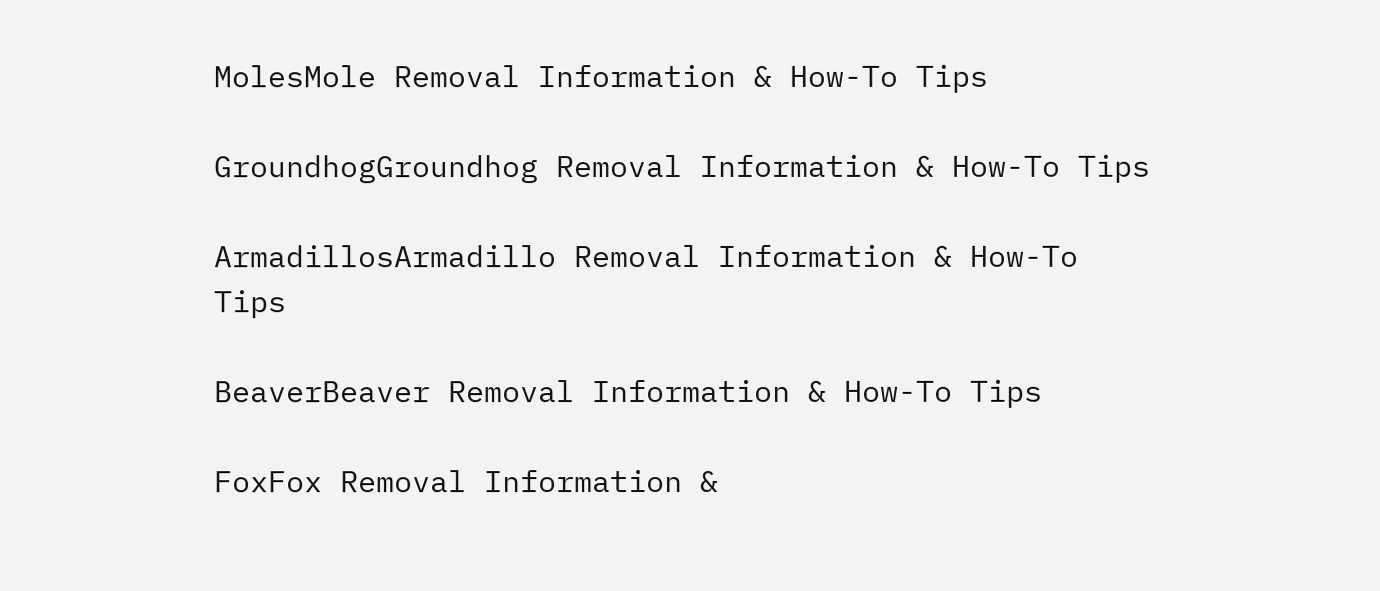MolesMole Removal Information & How-To Tips

GroundhogGroundhog Removal Information & How-To Tips

ArmadillosArmadillo Removal Information & How-To Tips

BeaverBeaver Removal Information & How-To Tips

FoxFox Removal Information &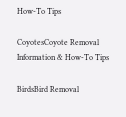How-To Tips

CoyotesCoyote Removal Information & How-To Tips

BirdsBird Removal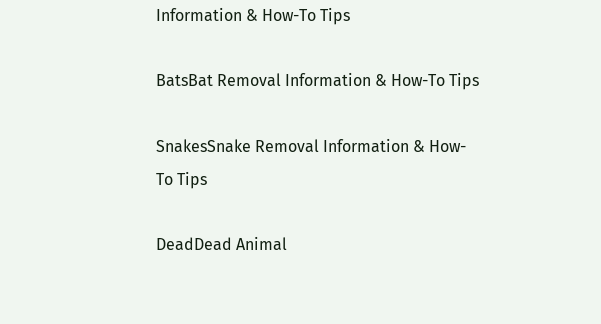Information & How-To Tips

BatsBat Removal Information & How-To Tips

SnakesSnake Removal Information & How-To Tips

DeadDead Animal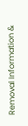Removal Information &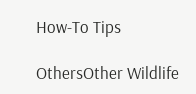How-To Tips

OthersOther Wildlife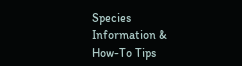Species Information & How-To Tips